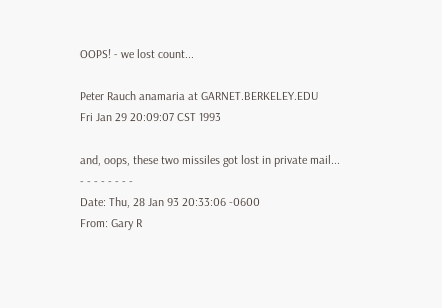OOPS! - we lost count...

Peter Rauch anamaria at GARNET.BERKELEY.EDU
Fri Jan 29 20:09:07 CST 1993

and, oops, these two missiles got lost in private mail...
- - - - - - - -
Date: Thu, 28 Jan 93 20:33:06 -0600
From: Gary R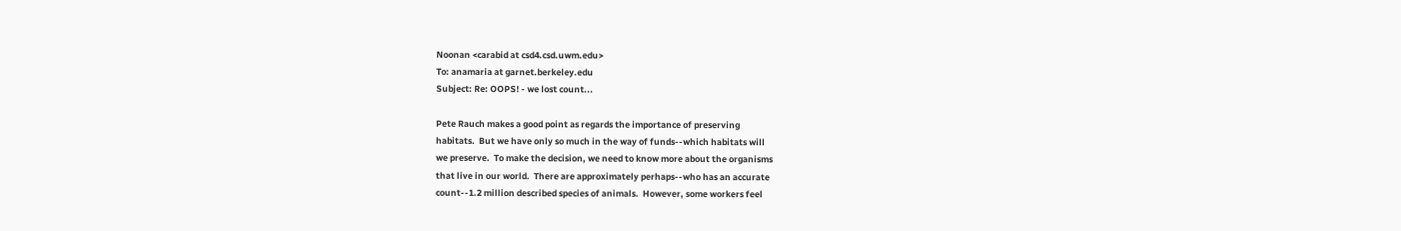Noonan <carabid at csd4.csd.uwm.edu>
To: anamaria at garnet.berkeley.edu
Subject: Re: OOPS! - we lost count...

Pete Rauch makes a good point as regards the importance of preserving
habitats.  But we have only so much in the way of funds--which habitats will
we preserve.  To make the decision, we need to know more about the organisms
that live in our world.  There are approximately perhaps--who has an accurate
count--1.2 million described species of animals.  However, some workers feel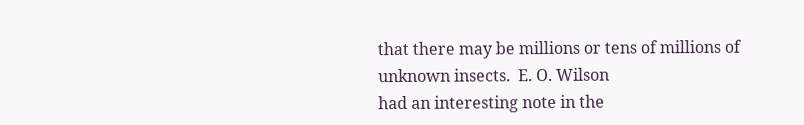that there may be millions or tens of millions of unknown insects.  E. O. Wilson
had an interesting note in the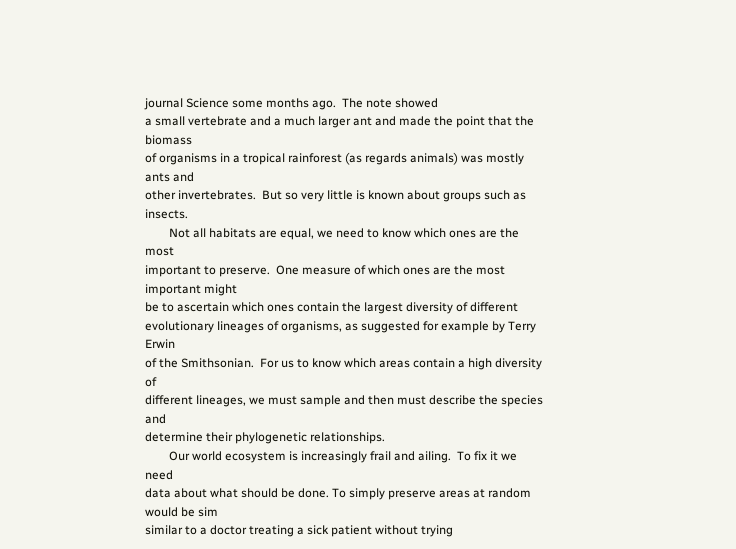journal Science some months ago.  The note showed
a small vertebrate and a much larger ant and made the point that the biomass
of organisms in a tropical rainforest (as regards animals) was mostly ants and
other invertebrates.  But so very little is known about groups such as insects.
        Not all habitats are equal, we need to know which ones are the most
important to preserve.  One measure of which ones are the most important might
be to ascertain which ones contain the largest diversity of different
evolutionary lineages of organisms, as suggested for example by Terry Erwin
of the Smithsonian.  For us to know which areas contain a high diversity of
different lineages, we must sample and then must describe the species and
determine their phylogenetic relationships.
        Our world ecosystem is increasingly frail and ailing.  To fix it we need
data about what should be done. To simply preserve areas at random would be sim
similar to a doctor treating a sick patient without trying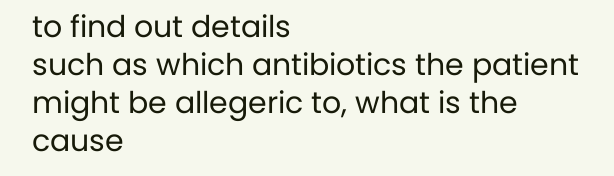to find out details
such as which antibiotics the patient might be allegeric to, what is the
cause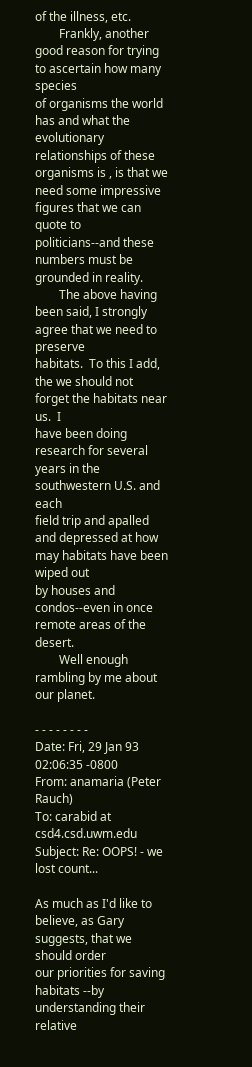of the illness, etc.
        Frankly, another good reason for trying to ascertain how many species
of organisms the world has and what the evolutionary relationships of these
organisms is , is that we need some impressive figures that we can quote to
politicians--and these numbers must be grounded in reality.
        The above having been said, I strongly agree that we need to preserve
habitats.  To this I add, the we should not forget the habitats near us.  I
have been doing research for several years in the southwestern U.S. and each
field trip and apalled and depressed at how may habitats have been wiped out
by houses and condos--even in once remote areas of the desert.
        Well enough rambling by me about our planet.

- - - - - - - -
Date: Fri, 29 Jan 93 02:06:35 -0800
From: anamaria (Peter Rauch)
To: carabid at csd4.csd.uwm.edu
Subject: Re: OOPS! - we lost count...

As much as I'd like to believe, as Gary suggests, that we should order
our priorities for saving habitats --by understanding their relative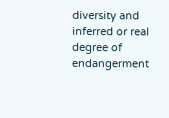diversity and inferred or real degree of endangerment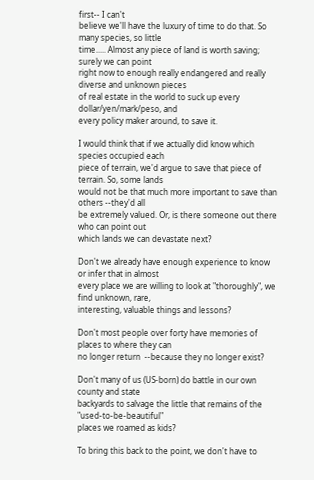first-- I can't
believe we'll have the luxury of time to do that. So many species, so little
time..... Almost any piece of land is worth saving; surely we can point
right now to enough really endangered and really diverse and unknown pieces
of real estate in the world to suck up every dollar/yen/mark/peso, and
every policy maker around, to save it.

I would think that if we actually did know which species occupied each
piece of terrain, we'd argue to save that piece of terrain. So, some lands
would not be that much more important to save than others --they'd all
be extremely valued. Or, is there someone out there who can point out
which lands we can devastate next?

Don't we already have enough experience to know or infer that in almost
every place we are willing to look at "thoroughly", we find unknown, rare,
interesting, valuable things and lessons?

Don't most people over forty have memories of places to where they can
no longer return  --because they no longer exist?

Don't many of us (US-born) do battle in our own county and state
backyards to salvage the little that remains of the "used-to-be-beautiful"
places we roamed as kids?

To bring this back to the point, we don't have to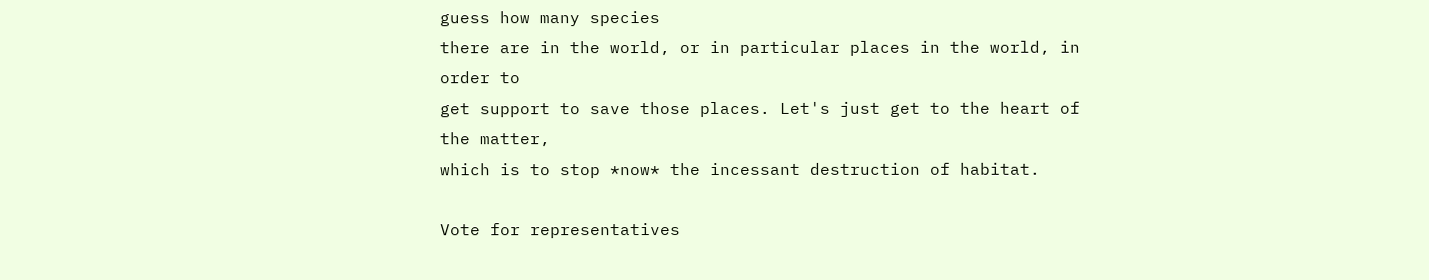guess how many species
there are in the world, or in particular places in the world, in order to
get support to save those places. Let's just get to the heart of the matter,
which is to stop *now* the incessant destruction of habitat.

Vote for representatives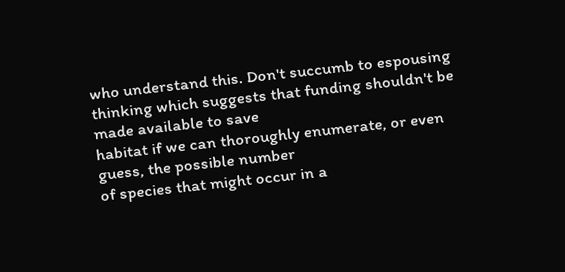who understand this. Don't succumb to espousing
thinking which suggests that funding shouldn't be made available to save
habitat if we can thoroughly enumerate, or even guess, the possible number
of species that might occur in a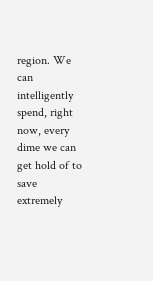region. We can intelligently spend, right
now, every dime we can get hold of to save extremely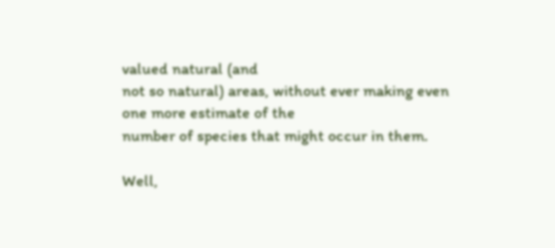valued natural (and
not so natural) areas, without ever making even one more estimate of the
number of species that might occur in them.

Well,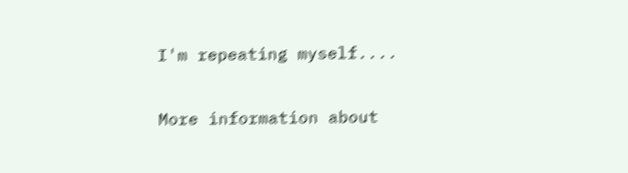I'm repeating myself....

More information about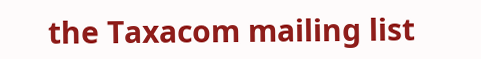the Taxacom mailing list